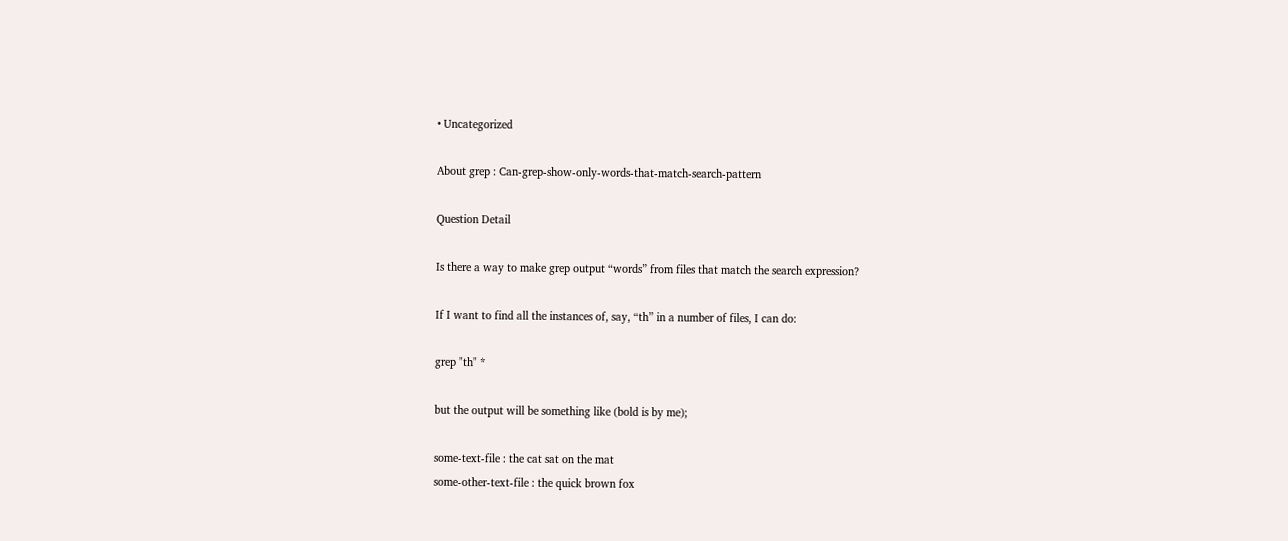• Uncategorized

About grep : Can-grep-show-only-words-that-match-search-pattern

Question Detail

Is there a way to make grep output “words” from files that match the search expression?

If I want to find all the instances of, say, “th” in a number of files, I can do:

grep "th" *

but the output will be something like (bold is by me);

some-text-file : the cat sat on the mat
some-other-text-file : the quick brown fox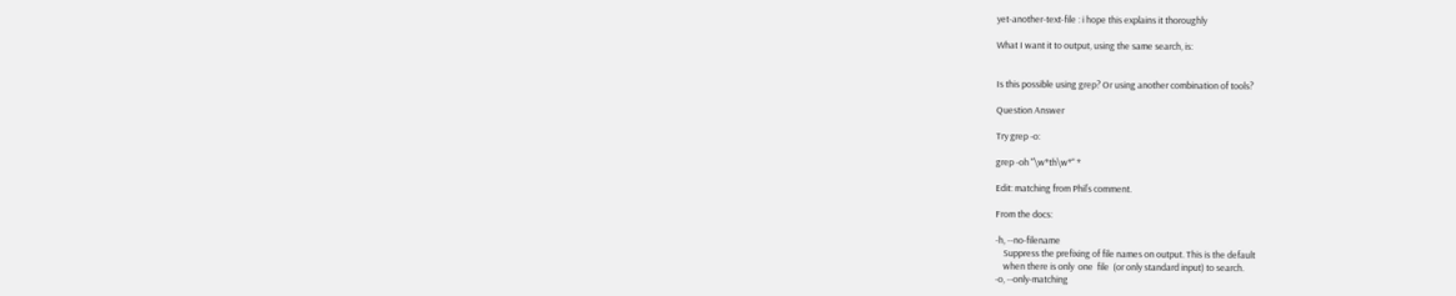yet-another-text-file : i hope this explains it thoroughly

What I want it to output, using the same search, is:


Is this possible using grep? Or using another combination of tools?

Question Answer

Try grep -o:

grep -oh "\w*th\w*" *

Edit: matching from Phil’s comment.

From the docs:

-h, --no-filename
    Suppress the prefixing of file names on output. This is the default
    when there is only  one  file  (or only standard input) to search.
-o, --only-matching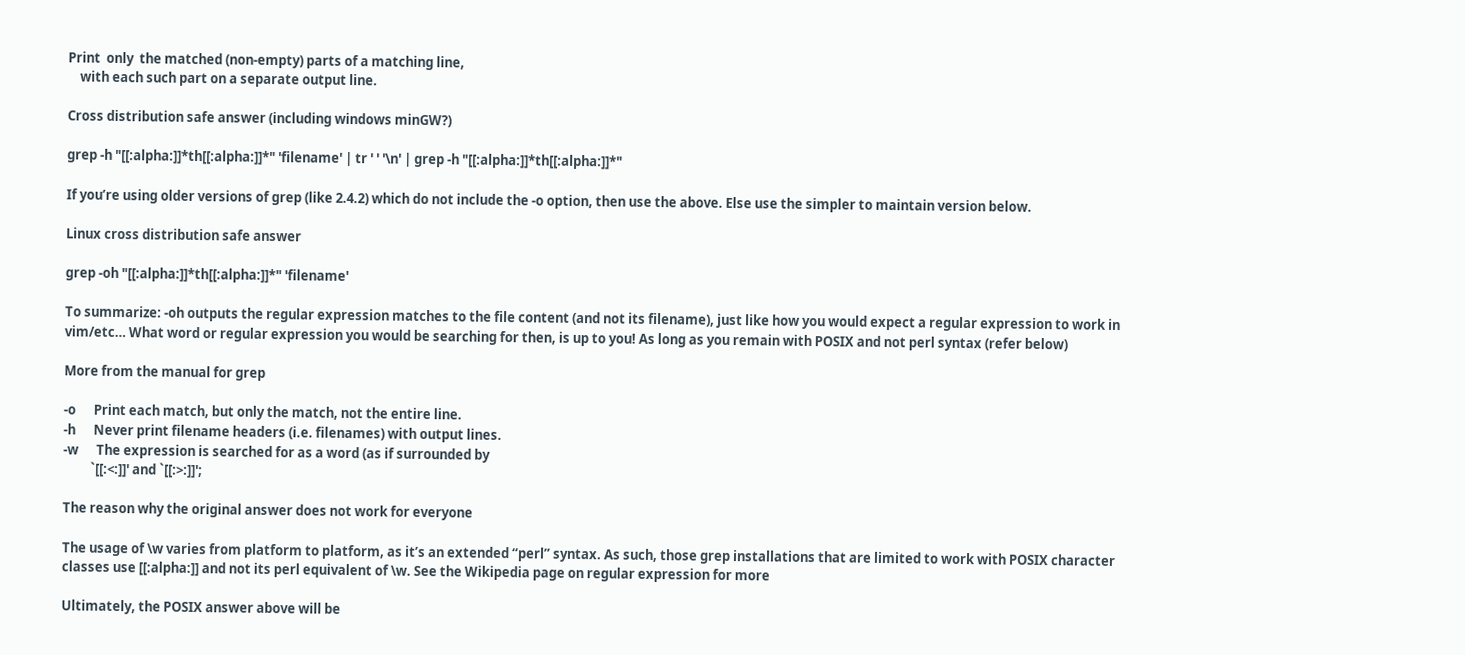Print  only  the matched (non-empty) parts of a matching line,
    with each such part on a separate output line.

Cross distribution safe answer (including windows minGW?)

grep -h "[[:alpha:]]*th[[:alpha:]]*" 'filename' | tr ' ' '\n' | grep -h "[[:alpha:]]*th[[:alpha:]]*"

If you’re using older versions of grep (like 2.4.2) which do not include the -o option, then use the above. Else use the simpler to maintain version below.

Linux cross distribution safe answer

grep -oh "[[:alpha:]]*th[[:alpha:]]*" 'filename'

To summarize: -oh outputs the regular expression matches to the file content (and not its filename), just like how you would expect a regular expression to work in vim/etc… What word or regular expression you would be searching for then, is up to you! As long as you remain with POSIX and not perl syntax (refer below)

More from the manual for grep

-o      Print each match, but only the match, not the entire line.
-h      Never print filename headers (i.e. filenames) with output lines.
-w      The expression is searched for as a word (as if surrounded by
         `[[:<:]]' and `[[:>:]]';

The reason why the original answer does not work for everyone

The usage of \w varies from platform to platform, as it’s an extended “perl” syntax. As such, those grep installations that are limited to work with POSIX character classes use [[:alpha:]] and not its perl equivalent of \w. See the Wikipedia page on regular expression for more

Ultimately, the POSIX answer above will be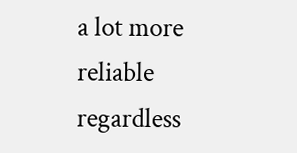a lot more reliable regardless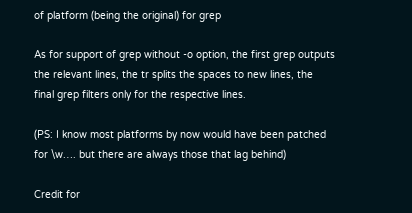of platform (being the original) for grep

As for support of grep without -o option, the first grep outputs the relevant lines, the tr splits the spaces to new lines, the final grep filters only for the respective lines.

(PS: I know most platforms by now would have been patched for \w…. but there are always those that lag behind)

Credit for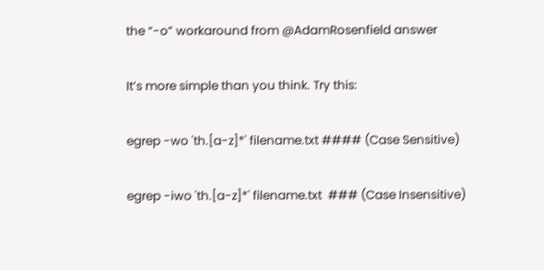the “-o” workaround from @AdamRosenfield answer

It’s more simple than you think. Try this:

egrep -wo 'th.[a-z]*' filename.txt #### (Case Sensitive)

egrep -iwo 'th.[a-z]*' filename.txt  ### (Case Insensitive)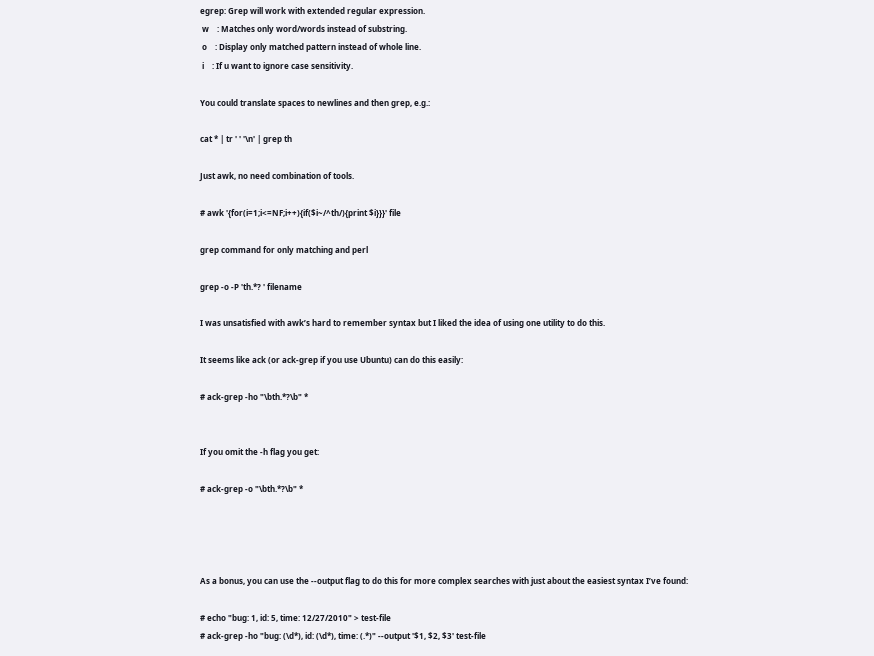egrep: Grep will work with extended regular expression.
 w    : Matches only word/words instead of substring.
 o    : Display only matched pattern instead of whole line.
 i    : If u want to ignore case sensitivity.

You could translate spaces to newlines and then grep, e.g.:

cat * | tr ' ' '\n' | grep th

Just awk, no need combination of tools.

# awk '{for(i=1;i<=NF;i++){if($i~/^th/){print $i}}}' file

grep command for only matching and perl

grep -o -P 'th.*? ' filename

I was unsatisfied with awk’s hard to remember syntax but I liked the idea of using one utility to do this.

It seems like ack (or ack-grep if you use Ubuntu) can do this easily:

# ack-grep -ho "\bth.*?\b" *


If you omit the -h flag you get:

# ack-grep -o "\bth.*?\b" *




As a bonus, you can use the --output flag to do this for more complex searches with just about the easiest syntax I’ve found:

# echo "bug: 1, id: 5, time: 12/27/2010" > test-file
# ack-grep -ho "bug: (\d*), id: (\d*), time: (.*)" --output '$1, $2, $3' test-file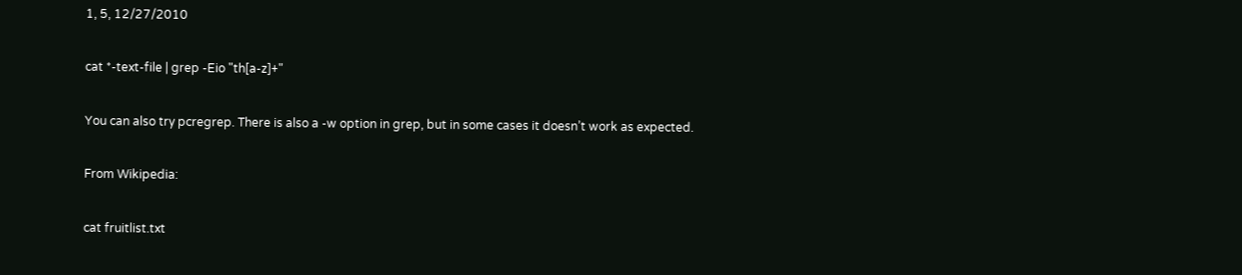1, 5, 12/27/2010

cat *-text-file | grep -Eio "th[a-z]+"

You can also try pcregrep. There is also a -w option in grep, but in some cases it doesn’t work as expected.

From Wikipedia:

cat fruitlist.txt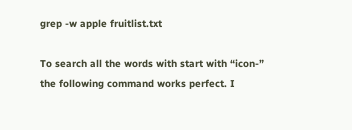grep -w apple fruitlist.txt

To search all the words with start with “icon-” the following command works perfect. I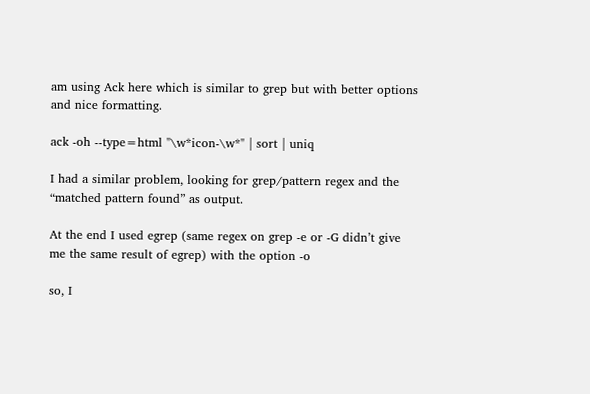am using Ack here which is similar to grep but with better options and nice formatting.

ack -oh --type=html "\w*icon-\w*" | sort | uniq

I had a similar problem, looking for grep/pattern regex and the “matched pattern found” as output.

At the end I used egrep (same regex on grep -e or -G didn’t give me the same result of egrep) with the option -o

so, I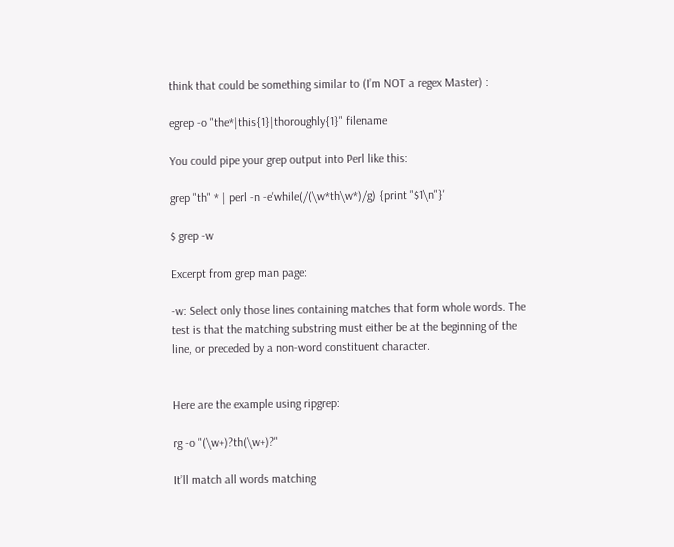think that could be something similar to (I’m NOT a regex Master) :

egrep -o "the*|this{1}|thoroughly{1}" filename

You could pipe your grep output into Perl like this:

grep "th" * | perl -n -e'while(/(\w*th\w*)/g) {print "$1\n"}'

$ grep -w

Excerpt from grep man page:

-w: Select only those lines containing matches that form whole words. The test is that the matching substring must either be at the beginning of the line, or preceded by a non-word constituent character.


Here are the example using ripgrep:

rg -o "(\w+)?th(\w+)?"

It’ll match all words matching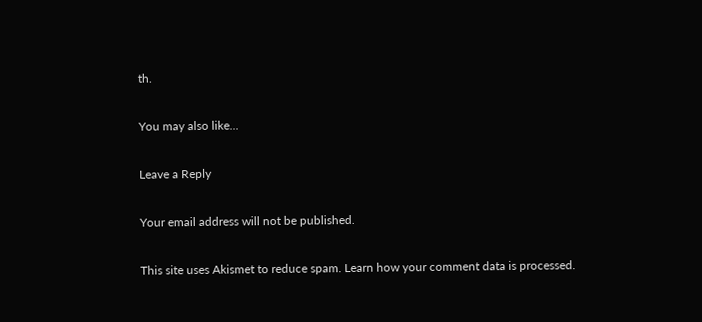th.

You may also like...

Leave a Reply

Your email address will not be published.

This site uses Akismet to reduce spam. Learn how your comment data is processed.